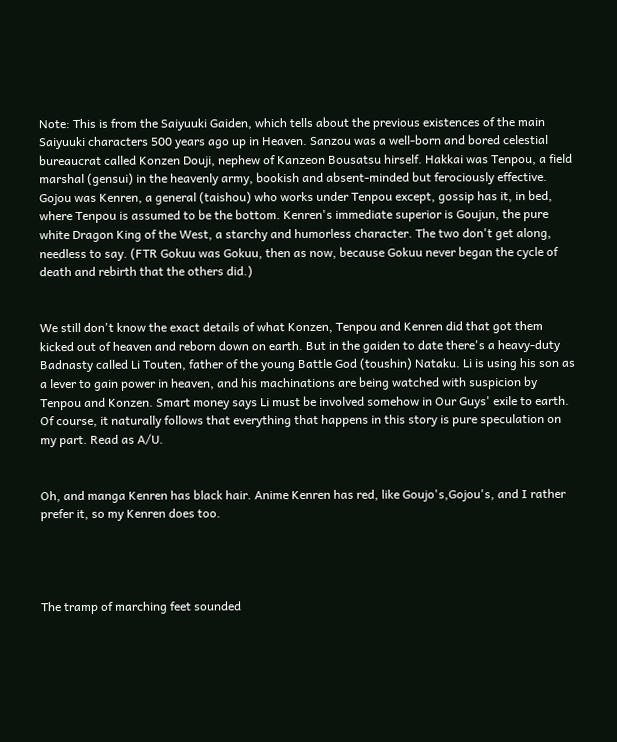Note: This is from the Saiyuuki Gaiden, which tells about the previous existences of the main Saiyuuki characters 500 years ago up in Heaven. Sanzou was a well-born and bored celestial bureaucrat called Konzen Douji, nephew of Kanzeon Bousatsu hirself. Hakkai was Tenpou, a field marshal (gensui) in the heavenly army, bookish and absent-minded but ferociously effective. Gojou was Kenren, a general (taishou) who works under Tenpou except, gossip has it, in bed, where Tenpou is assumed to be the bottom. Kenren's immediate superior is Goujun, the pure white Dragon King of the West, a starchy and humorless character. The two don't get along, needless to say. (FTR Gokuu was Gokuu, then as now, because Gokuu never began the cycle of death and rebirth that the others did.)


We still don't know the exact details of what Konzen, Tenpou and Kenren did that got them kicked out of heaven and reborn down on earth. But in the gaiden to date there's a heavy-duty Badnasty called Li Touten, father of the young Battle God (toushin) Nataku. Li is using his son as a lever to gain power in heaven, and his machinations are being watched with suspicion by Tenpou and Konzen. Smart money says Li must be involved somehow in Our Guys' exile to earth. Of course, it naturally follows that everything that happens in this story is pure speculation on my part. Read as A/U.


Oh, and manga Kenren has black hair. Anime Kenren has red, like Goujo's,Gojou's, and I rather prefer it, so my Kenren does too.




The tramp of marching feet sounded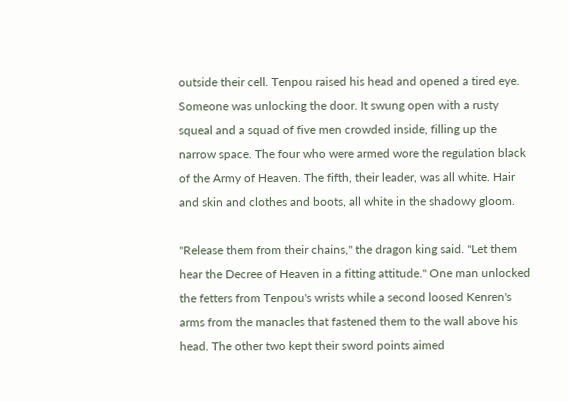outside their cell. Tenpou raised his head and opened a tired eye. Someone was unlocking the door. It swung open with a rusty squeal and a squad of five men crowded inside, filling up the narrow space. The four who were armed wore the regulation black of the Army of Heaven. The fifth, their leader, was all white. Hair and skin and clothes and boots, all white in the shadowy gloom.

"Release them from their chains," the dragon king said. "Let them hear the Decree of Heaven in a fitting attitude." One man unlocked the fetters from Tenpou's wrists while a second loosed Kenren's arms from the manacles that fastened them to the wall above his head. The other two kept their sword points aimed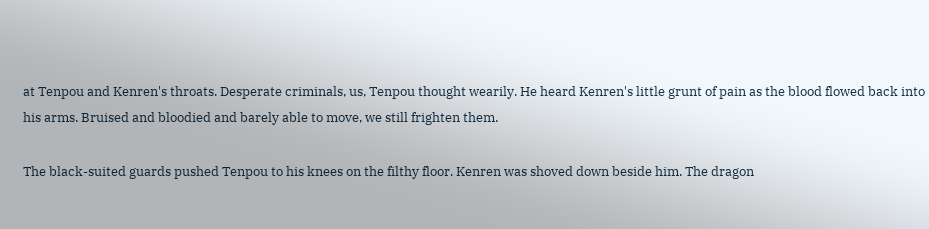at Tenpou and Kenren's throats. Desperate criminals, us, Tenpou thought wearily. He heard Kenren's little grunt of pain as the blood flowed back into his arms. Bruised and bloodied and barely able to move, we still frighten them.

The black-suited guards pushed Tenpou to his knees on the filthy floor. Kenren was shoved down beside him. The dragon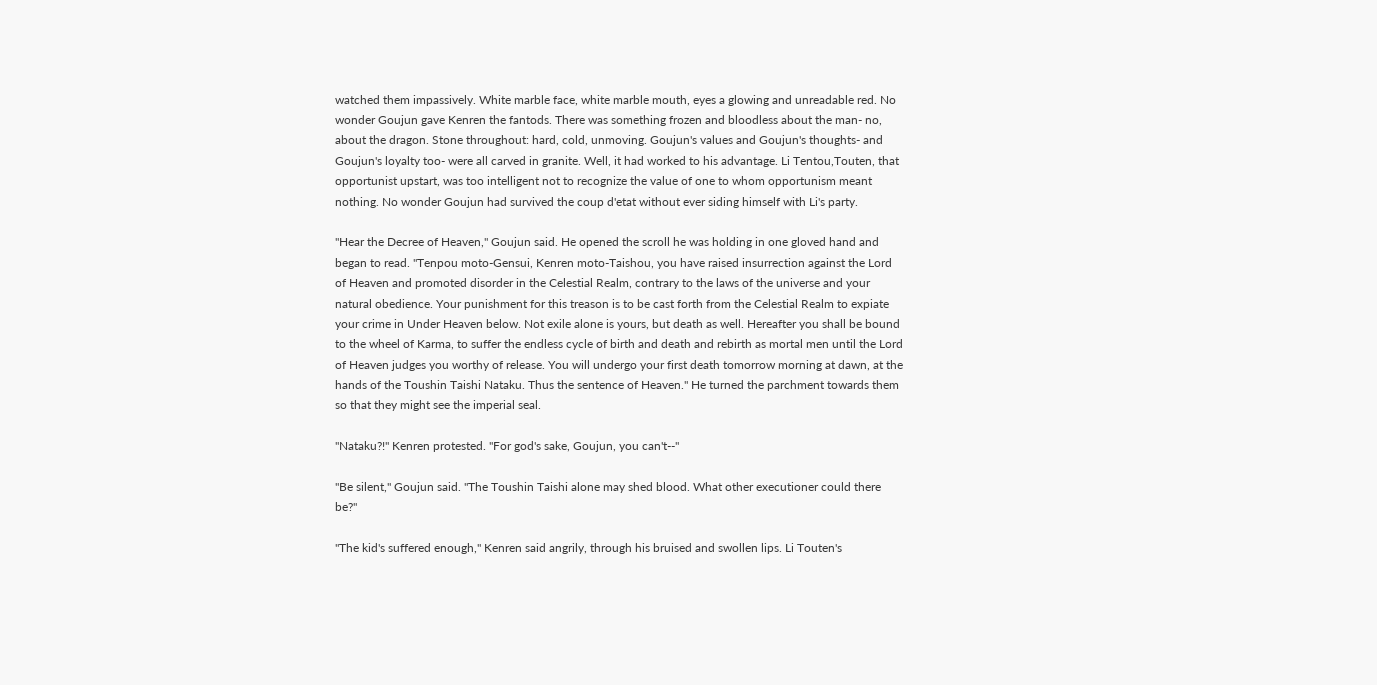watched them impassively. White marble face, white marble mouth, eyes a glowing and unreadable red. No wonder Goujun gave Kenren the fantods. There was something frozen and bloodless about the man- no, about the dragon. Stone throughout: hard, cold, unmoving. Goujun's values and Goujun's thoughts- and Goujun's loyalty too- were all carved in granite. Well, it had worked to his advantage. Li Tentou,Touten, that opportunist upstart, was too intelligent not to recognize the value of one to whom opportunism meant nothing. No wonder Goujun had survived the coup d'etat without ever siding himself with Li's party.

"Hear the Decree of Heaven," Goujun said. He opened the scroll he was holding in one gloved hand and began to read. "Tenpou moto-Gensui, Kenren moto-Taishou, you have raised insurrection against the Lord of Heaven and promoted disorder in the Celestial Realm, contrary to the laws of the universe and your natural obedience. Your punishment for this treason is to be cast forth from the Celestial Realm to expiate your crime in Under Heaven below. Not exile alone is yours, but death as well. Hereafter you shall be bound to the wheel of Karma, to suffer the endless cycle of birth and death and rebirth as mortal men until the Lord of Heaven judges you worthy of release. You will undergo your first death tomorrow morning at dawn, at the hands of the Toushin Taishi Nataku. Thus the sentence of Heaven." He turned the parchment towards them so that they might see the imperial seal.

"Nataku?!" Kenren protested. "For god's sake, Goujun, you can't--"

"Be silent," Goujun said. "The Toushin Taishi alone may shed blood. What other executioner could there be?"

"The kid's suffered enough," Kenren said angrily, through his bruised and swollen lips. Li Touten's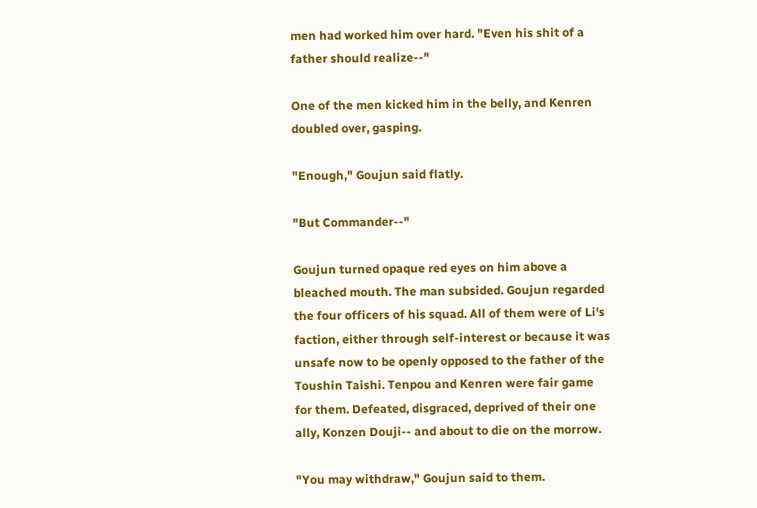men had worked him over hard. "Even his shit of a father should realize--"

One of the men kicked him in the belly, and Kenren doubled over, gasping.

"Enough," Goujun said flatly.

"But Commander--"

Goujun turned opaque red eyes on him above a bleached mouth. The man subsided. Goujun regarded the four officers of his squad. All of them were of Li's faction, either through self-interest or because it was unsafe now to be openly opposed to the father of the Toushin Taishi. Tenpou and Kenren were fair game for them. Defeated, disgraced, deprived of their one ally, Konzen Douji-- and about to die on the morrow.

"You may withdraw," Goujun said to them.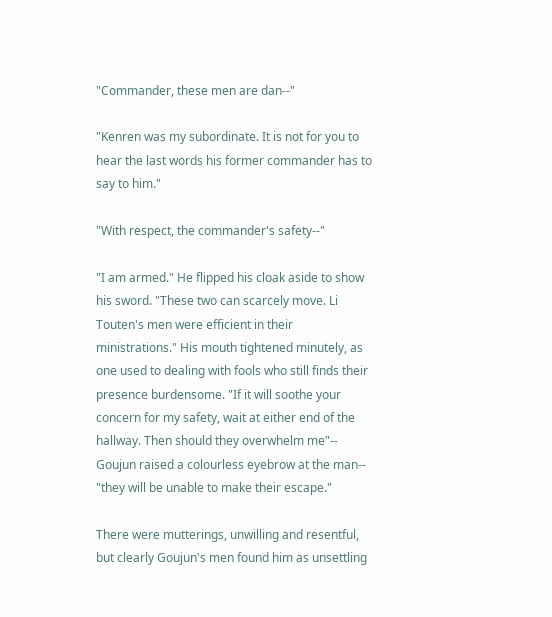"Commander, these men are dan--"

"Kenren was my subordinate. It is not for you to hear the last words his former commander has to say to him."

"With respect, the commander's safety--"

"I am armed." He flipped his cloak aside to show his sword. "These two can scarcely move. Li Touten's men were efficient in their ministrations." His mouth tightened minutely, as one used to dealing with fools who still finds their presence burdensome. "If it will soothe your concern for my safety, wait at either end of the hallway. Then should they overwhelm me"-- Goujun raised a colourless eyebrow at the man-- "they will be unable to make their escape."

There were mutterings, unwilling and resentful, but clearly Goujun's men found him as unsettling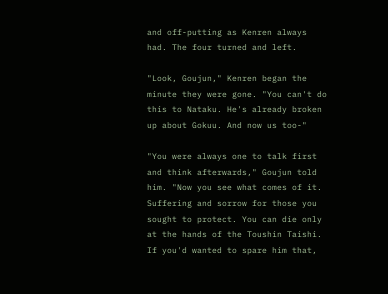and off-putting as Kenren always had. The four turned and left.

"Look, Goujun," Kenren began the minute they were gone. "You can't do this to Nataku. He's already broken up about Gokuu. And now us too-"

"You were always one to talk first and think afterwards," Goujun told him. "Now you see what comes of it. Suffering and sorrow for those you sought to protect. You can die only at the hands of the Toushin Taishi. If you'd wanted to spare him that,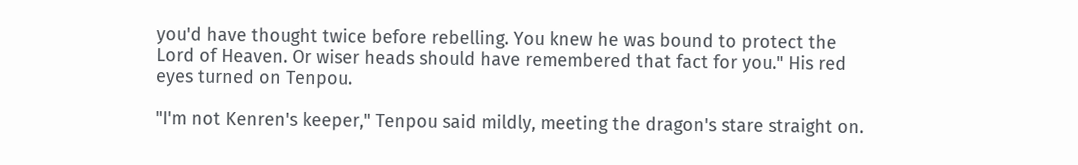you'd have thought twice before rebelling. You knew he was bound to protect the Lord of Heaven. Or wiser heads should have remembered that fact for you." His red eyes turned on Tenpou.

"I'm not Kenren's keeper," Tenpou said mildly, meeting the dragon's stare straight on.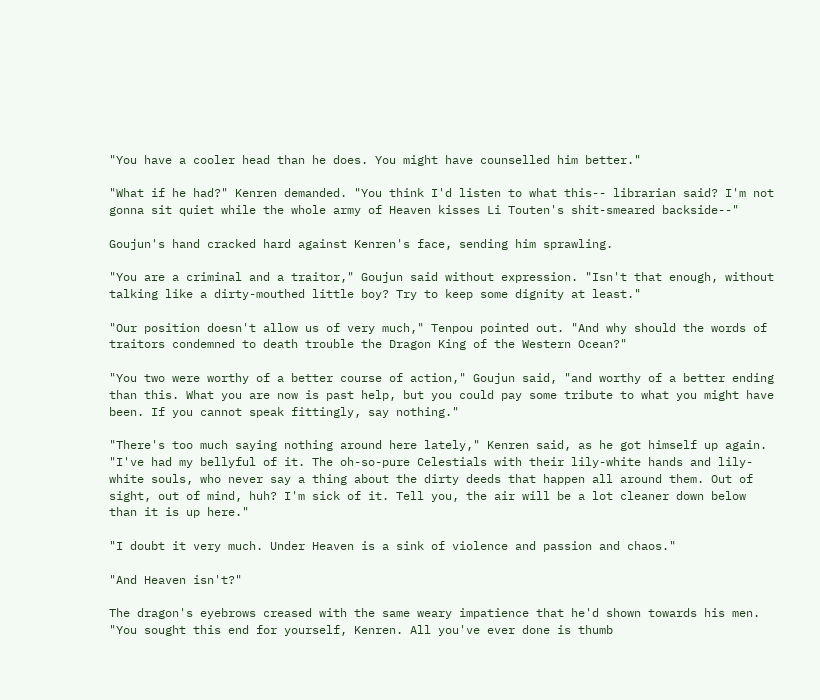"You have a cooler head than he does. You might have counselled him better."

"What if he had?" Kenren demanded. "You think I'd listen to what this-- librarian said? I'm not gonna sit quiet while the whole army of Heaven kisses Li Touten's shit-smeared backside--"

Goujun's hand cracked hard against Kenren's face, sending him sprawling.

"You are a criminal and a traitor," Goujun said without expression. "Isn't that enough, without talking like a dirty-mouthed little boy? Try to keep some dignity at least."

"Our position doesn't allow us of very much," Tenpou pointed out. "And why should the words of traitors condemned to death trouble the Dragon King of the Western Ocean?"

"You two were worthy of a better course of action," Goujun said, "and worthy of a better ending than this. What you are now is past help, but you could pay some tribute to what you might have been. If you cannot speak fittingly, say nothing."

"There's too much saying nothing around here lately," Kenren said, as he got himself up again. "I've had my bellyful of it. The oh-so-pure Celestials with their lily-white hands and lily-white souls, who never say a thing about the dirty deeds that happen all around them. Out of sight, out of mind, huh? I'm sick of it. Tell you, the air will be a lot cleaner down below than it is up here."

"I doubt it very much. Under Heaven is a sink of violence and passion and chaos."

"And Heaven isn't?"

The dragon's eyebrows creased with the same weary impatience that he'd shown towards his men. "You sought this end for yourself, Kenren. All you've ever done is thumb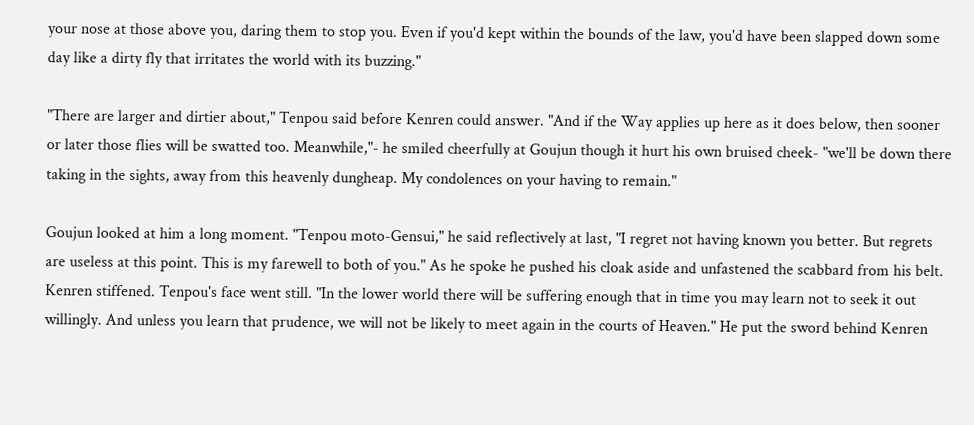your nose at those above you, daring them to stop you. Even if you'd kept within the bounds of the law, you'd have been slapped down some day like a dirty fly that irritates the world with its buzzing."

"There are larger and dirtier about," Tenpou said before Kenren could answer. "And if the Way applies up here as it does below, then sooner or later those flies will be swatted too. Meanwhile,"- he smiled cheerfully at Goujun though it hurt his own bruised cheek- "we'll be down there taking in the sights, away from this heavenly dungheap. My condolences on your having to remain."

Goujun looked at him a long moment. "Tenpou moto-Gensui," he said reflectively at last, "I regret not having known you better. But regrets are useless at this point. This is my farewell to both of you." As he spoke he pushed his cloak aside and unfastened the scabbard from his belt. Kenren stiffened. Tenpou's face went still. "In the lower world there will be suffering enough that in time you may learn not to seek it out willingly. And unless you learn that prudence, we will not be likely to meet again in the courts of Heaven." He put the sword behind Kenren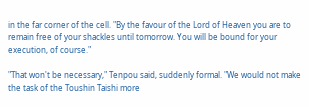in the far corner of the cell. "By the favour of the Lord of Heaven you are to remain free of your shackles until tomorrow. You will be bound for your execution, of course."

"That won't be necessary," Tenpou said, suddenly formal. "We would not make the task of the Toushin Taishi more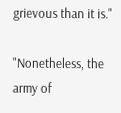grievous than it is."

"Nonetheless, the army of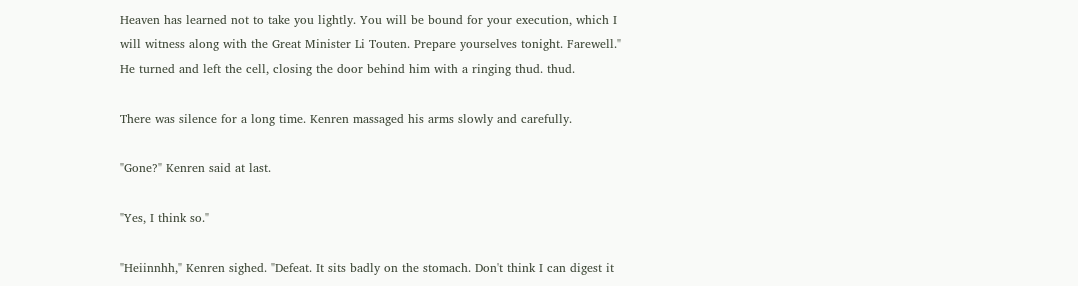Heaven has learned not to take you lightly. You will be bound for your execution, which I will witness along with the Great Minister Li Touten. Prepare yourselves tonight. Farewell." He turned and left the cell, closing the door behind him with a ringing thud. thud.

There was silence for a long time. Kenren massaged his arms slowly and carefully.

"Gone?" Kenren said at last.

"Yes, I think so."

"Heiinnhh," Kenren sighed. "Defeat. It sits badly on the stomach. Don't think I can digest it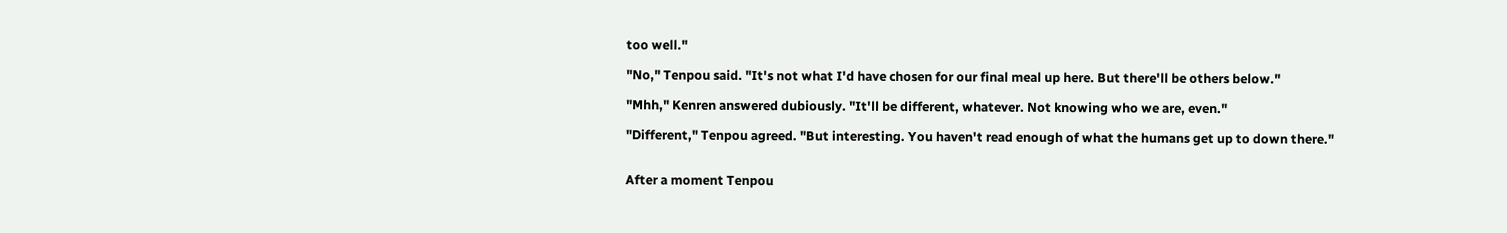too well."

"No," Tenpou said. "It's not what I'd have chosen for our final meal up here. But there'll be others below."

"Mhh," Kenren answered dubiously. "It'll be different, whatever. Not knowing who we are, even."

"Different," Tenpou agreed. "But interesting. You haven't read enough of what the humans get up to down there."


After a moment Tenpou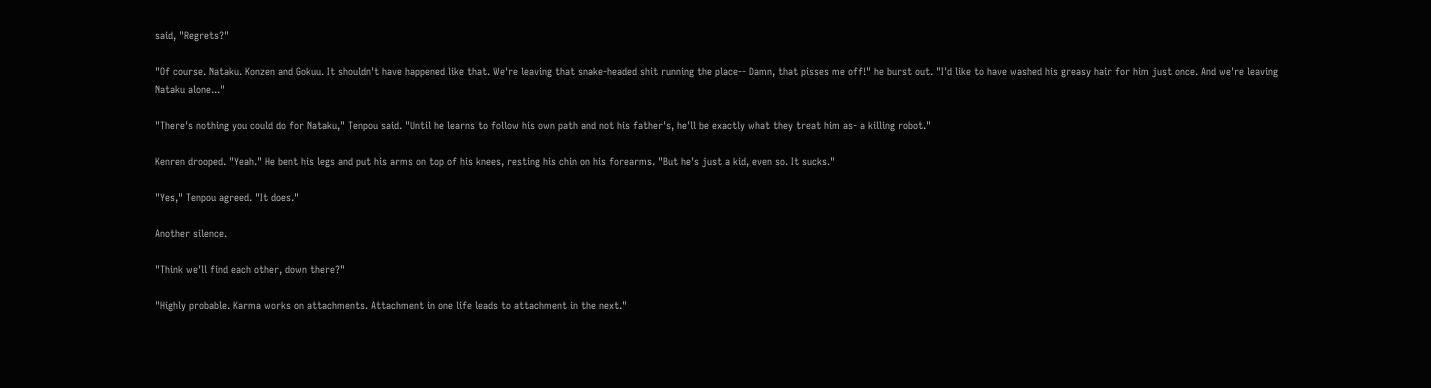said, "Regrets?"

"Of course. Nataku. Konzen and Gokuu. It shouldn't have happened like that. We're leaving that snake-headed shit running the place-- Damn, that pisses me off!" he burst out. "I'd like to have washed his greasy hair for him just once. And we're leaving Nataku alone..."

"There's nothing you could do for Nataku," Tenpou said. "Until he learns to follow his own path and not his father's, he'll be exactly what they treat him as- a killing robot."

Kenren drooped. "Yeah." He bent his legs and put his arms on top of his knees, resting his chin on his forearms. "But he's just a kid, even so. It sucks."

"Yes," Tenpou agreed. "It does."

Another silence.

"Think we'll find each other, down there?"

"Highly probable. Karma works on attachments. Attachment in one life leads to attachment in the next."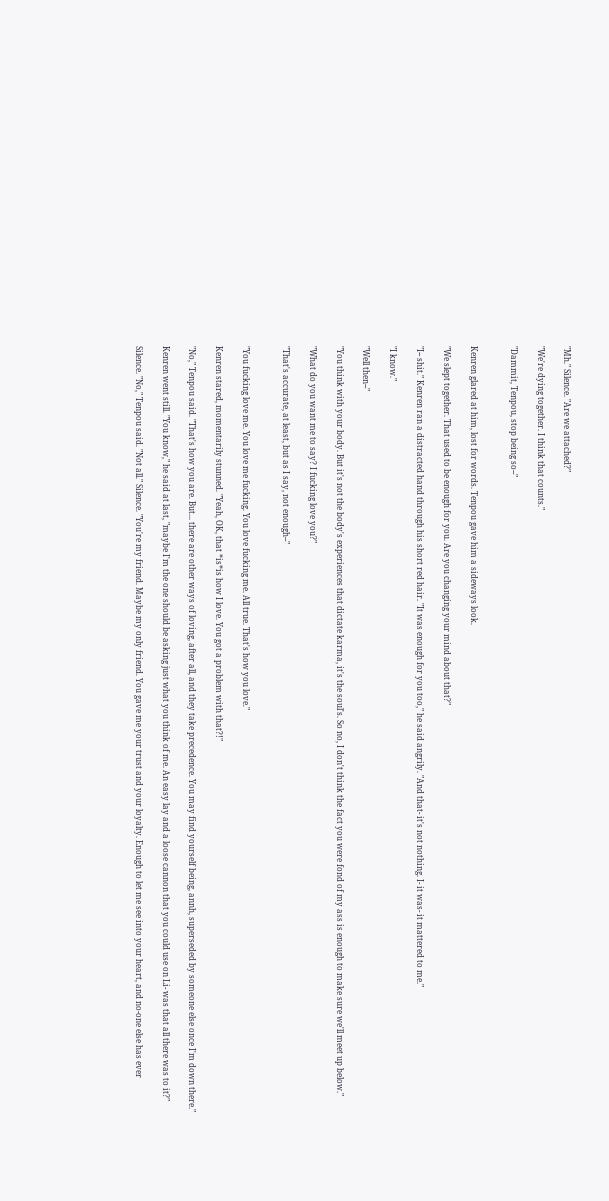"Mh." Silence. "Are we attached?"

"We're dying together. I think that counts."

"Dammit, Tenpou, stop being so--"


Kenren glared at him, lost for words. Tenpou gave him a sideways look.

"We slept together. That used to be enough for you. Are you changing your mind about that?"

"I-- shit." Kenren ran a distracted hand through his short red hair. "It was enough for you too," he said angrily. "And that- it's not nothing. I- it was- it mattered to me."

"I know."

"Well then--"

"You think with your body. But it's not the body's experiences that dictate karma, it's the soul's. So no, I don't think the fact you were fond of my ass is enough to make sure we'll meet up below."

"What do you want me to say? I fucking love you?"

"That's accurate, at least, but as I say, not enough--"


"You fucking love me. You love me fucking. You love fucking me. All true. That's how you love."

Kenren stared, momentarily stunned. "Yeah, OK, that *is*is how I love. You got a problem with that?!"

"No," Tenpou said. "That's how you are. But... there are other ways of loving, after all, and they take precedence. You may find yourself being, annh, superseded by someone else once I'm down there."

Kenren went still. "You know," he said at last, "maybe I'm the one should be asking just what you think of me. An easy lay and a loose cannon that you could use on Li- was that all there was to it?"

Silence. "No," Tenpou said. "Not all." Silence. "You're my friend. Maybe my only friend. You gave me your trust and your loyalty. Enough to let me see into your heart, and no-one else has ever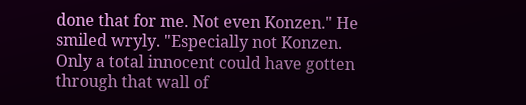done that for me. Not even Konzen." He smiled wryly. "Especially not Konzen. Only a total innocent could have gotten through that wall of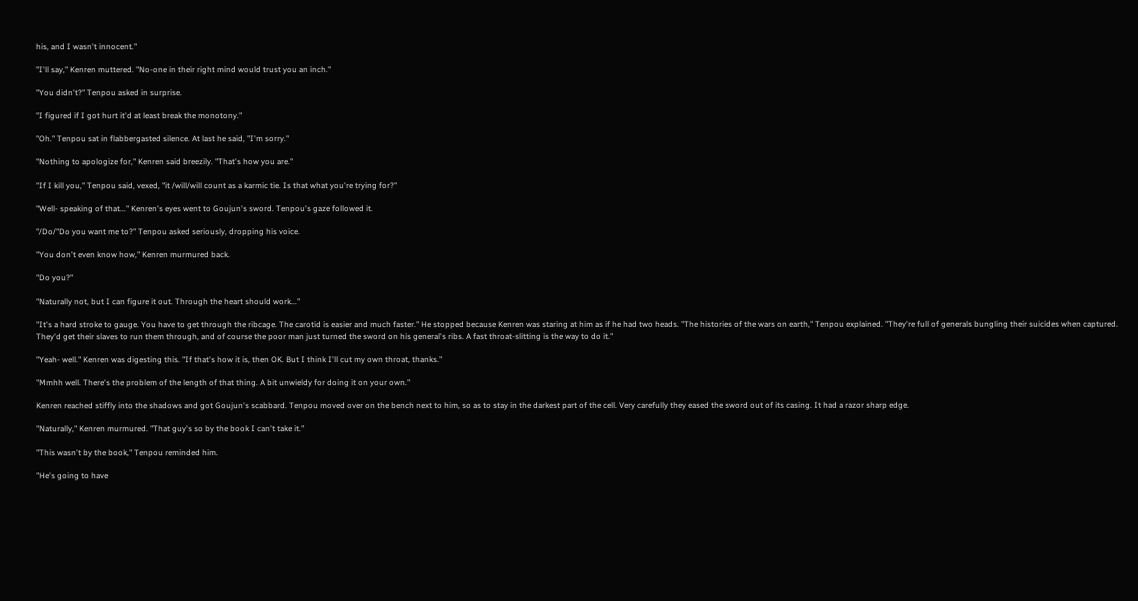his, and I wasn't innocent."

"I'll say," Kenren muttered. "No-one in their right mind would trust you an inch."

"You didn't?" Tenpou asked in surprise.

"I figured if I got hurt it'd at least break the monotony."

"Oh." Tenpou sat in flabbergasted silence. At last he said, "I'm sorry."

"Nothing to apologize for," Kenren said breezily. "That's how you are."

"If I kill you," Tenpou said, vexed, "it /will/will count as a karmic tie. Is that what you're trying for?"

"Well- speaking of that..." Kenren's eyes went to Goujun's sword. Tenpou's gaze followed it.

"/Do/"Do you want me to?" Tenpou asked seriously, dropping his voice.

"You don't even know how," Kenren murmured back.

"Do you?"

"Naturally not, but I can figure it out. Through the heart should work..."

"It's a hard stroke to gauge. You have to get through the ribcage. The carotid is easier and much faster." He stopped because Kenren was staring at him as if he had two heads. "The histories of the wars on earth," Tenpou explained. "They're full of generals bungling their suicides when captured. They'd get their slaves to run them through, and of course the poor man just turned the sword on his general's ribs. A fast throat-slitting is the way to do it."

"Yeah- well." Kenren was digesting this. "If that's how it is, then OK. But I think I'll cut my own throat, thanks."

"Mmhh well. There's the problem of the length of that thing. A bit unwieldy for doing it on your own."

Kenren reached stiffly into the shadows and got Goujun's scabbard. Tenpou moved over on the bench next to him, so as to stay in the darkest part of the cell. Very carefully they eased the sword out of its casing. It had a razor sharp edge.

"Naturally," Kenren murmured. "That guy's so by the book I can't take it."

"This wasn't by the book," Tenpou reminded him.

"He's going to have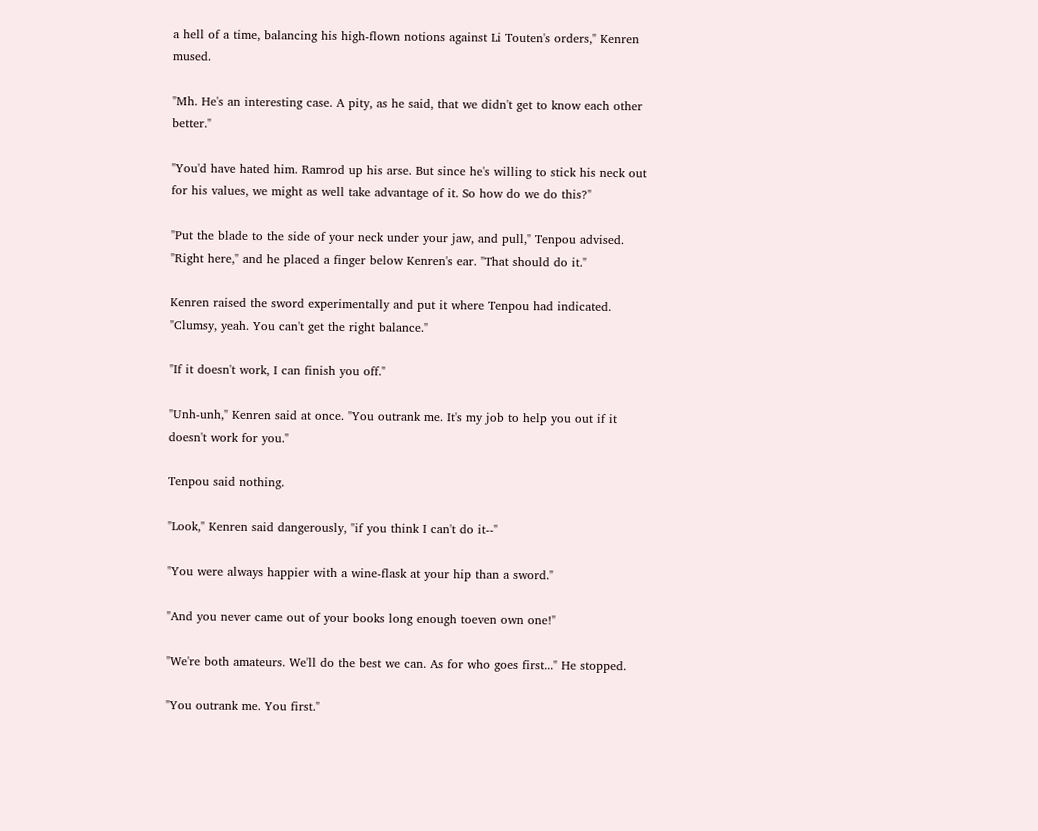a hell of a time, balancing his high-flown notions against Li Touten's orders," Kenren mused.

"Mh. He's an interesting case. A pity, as he said, that we didn't get to know each other better."

"You'd have hated him. Ramrod up his arse. But since he's willing to stick his neck out for his values, we might as well take advantage of it. So how do we do this?"

"Put the blade to the side of your neck under your jaw, and pull," Tenpou advised. "Right here," and he placed a finger below Kenren's ear. "That should do it."

Kenren raised the sword experimentally and put it where Tenpou had indicated. "Clumsy, yeah. You can't get the right balance."

"If it doesn't work, I can finish you off."

"Unh-unh," Kenren said at once. "You outrank me. It's my job to help you out if it doesn't work for you."

Tenpou said nothing.

"Look," Kenren said dangerously, "if you think I can't do it--"

"You were always happier with a wine-flask at your hip than a sword."

"And you never came out of your books long enough toeven own one!"

"We're both amateurs. We'll do the best we can. As for who goes first..." He stopped.

"You outrank me. You first."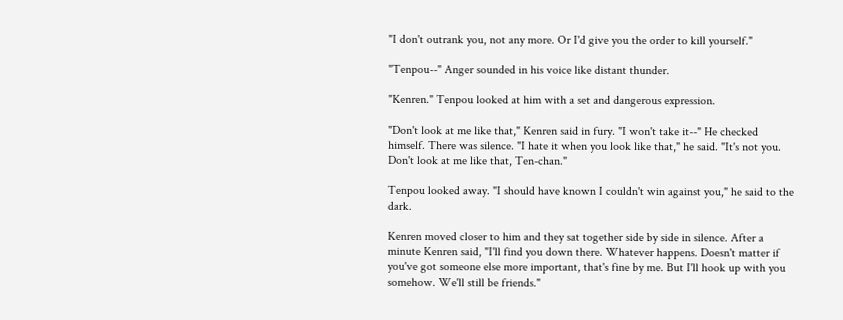"I don't outrank you, not any more. Or I'd give you the order to kill yourself."

"Tenpou--" Anger sounded in his voice like distant thunder.

"Kenren." Tenpou looked at him with a set and dangerous expression.

"Don't look at me like that," Kenren said in fury. "I won't take it--" He checked himself. There was silence. "I hate it when you look like that," he said. "It's not you. Don't look at me like that, Ten-chan."

Tenpou looked away. "I should have known I couldn't win against you," he said to the dark.

Kenren moved closer to him and they sat together side by side in silence. After a minute Kenren said, "I'll find you down there. Whatever happens. Doesn't matter if you've got someone else more important, that's fine by me. But I'll hook up with you somehow. We'll still be friends."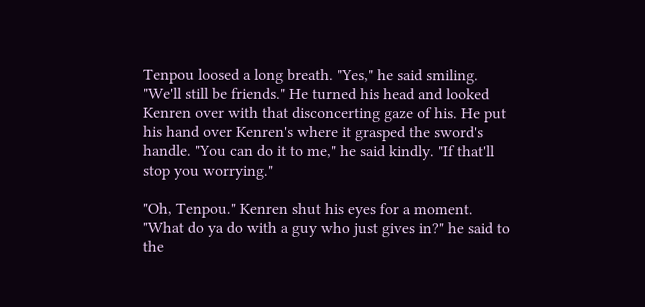Tenpou loosed a long breath. "Yes," he said smiling. "We'll still be friends." He turned his head and looked Kenren over with that disconcerting gaze of his. He put his hand over Kenren's where it grasped the sword's handle. "You can do it to me," he said kindly. "If that'll stop you worrying."

"Oh, Tenpou." Kenren shut his eyes for a moment. "What do ya do with a guy who just gives in?" he said to the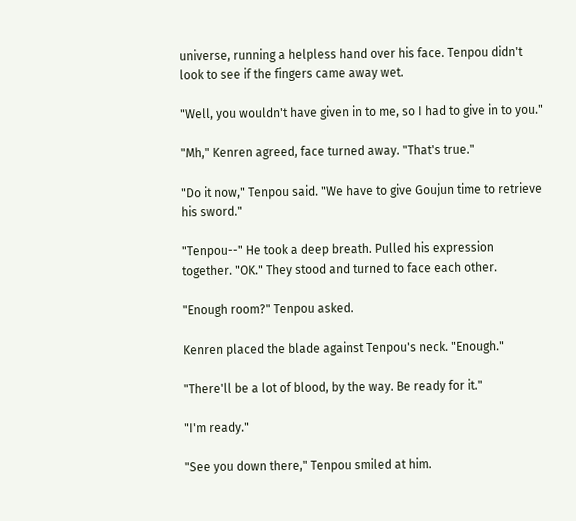universe, running a helpless hand over his face. Tenpou didn't look to see if the fingers came away wet.

"Well, you wouldn't have given in to me, so I had to give in to you."

"Mh," Kenren agreed, face turned away. "That's true."

"Do it now," Tenpou said. "We have to give Goujun time to retrieve his sword."

"Tenpou--" He took a deep breath. Pulled his expression together. "OK." They stood and turned to face each other.

"Enough room?" Tenpou asked.

Kenren placed the blade against Tenpou's neck. "Enough."

"There'll be a lot of blood, by the way. Be ready for it."

"I'm ready."

"See you down there," Tenpou smiled at him.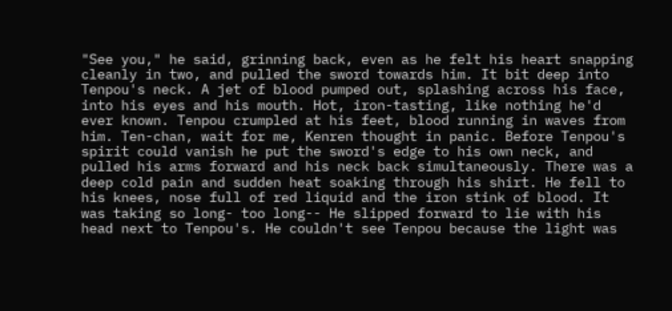"See you," he said, grinning back, even as he felt his heart snapping cleanly in two, and pulled the sword towards him. It bit deep into Tenpou's neck. A jet of blood pumped out, splashing across his face, into his eyes and his mouth. Hot, iron-tasting, like nothing he'd ever known. Tenpou crumpled at his feet, blood running in waves from him. Ten-chan, wait for me, Kenren thought in panic. Before Tenpou's spirit could vanish he put the sword's edge to his own neck, and pulled his arms forward and his neck back simultaneously. There was a deep cold pain and sudden heat soaking through his shirt. He fell to his knees, nose full of red liquid and the iron stink of blood. It was taking so long- too long-- He slipped forward to lie with his head next to Tenpou's. He couldn't see Tenpou because the light was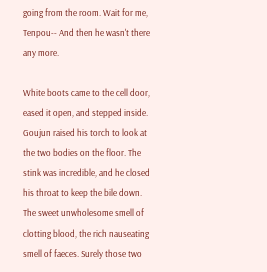going from the room. Wait for me, Tenpou-- And then he wasn't there any more.

White boots came to the cell door, eased it open, and stepped inside. Goujun raised his torch to look at the two bodies on the floor. The stink was incredible, and he closed his throat to keep the bile down. The sweet unwholesome smell of clotting blood, the rich nauseating smell of faeces. Surely those two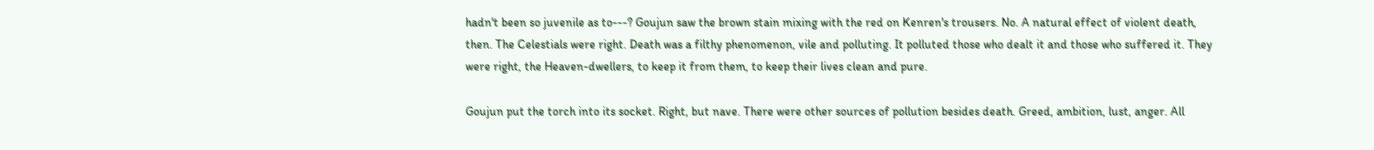hadn't been so juvenile as to---? Goujun saw the brown stain mixing with the red on Kenren's trousers. No. A natural effect of violent death, then. The Celestials were right. Death was a filthy phenomenon, vile and polluting. It polluted those who dealt it and those who suffered it. They were right, the Heaven-dwellers, to keep it from them, to keep their lives clean and pure.

Goujun put the torch into its socket. Right, but nave. There were other sources of pollution besides death. Greed, ambition, lust, anger. All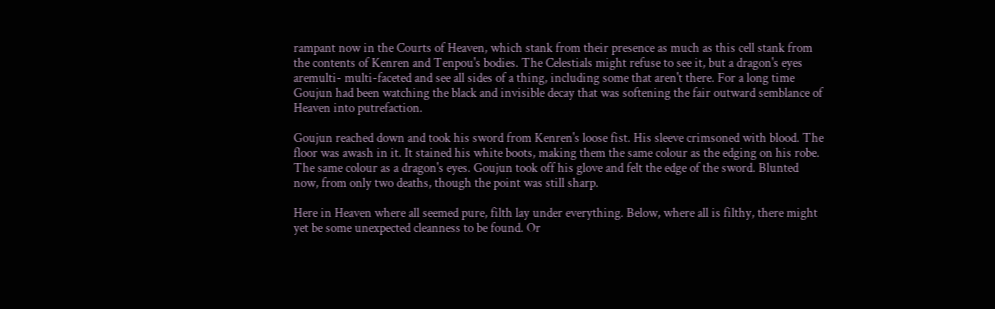rampant now in the Courts of Heaven, which stank from their presence as much as this cell stank from the contents of Kenren and Tenpou's bodies. The Celestials might refuse to see it, but a dragon's eyes aremulti- multi-faceted and see all sides of a thing, including some that aren't there. For a long time Goujun had been watching the black and invisible decay that was softening the fair outward semblance of Heaven into putrefaction.

Goujun reached down and took his sword from Kenren's loose fist. His sleeve crimsoned with blood. The floor was awash in it. It stained his white boots, making them the same colour as the edging on his robe. The same colour as a dragon's eyes. Goujun took off his glove and felt the edge of the sword. Blunted now, from only two deaths, though the point was still sharp.

Here in Heaven where all seemed pure, filth lay under everything. Below, where all is filthy, there might yet be some unexpected cleanness to be found. Or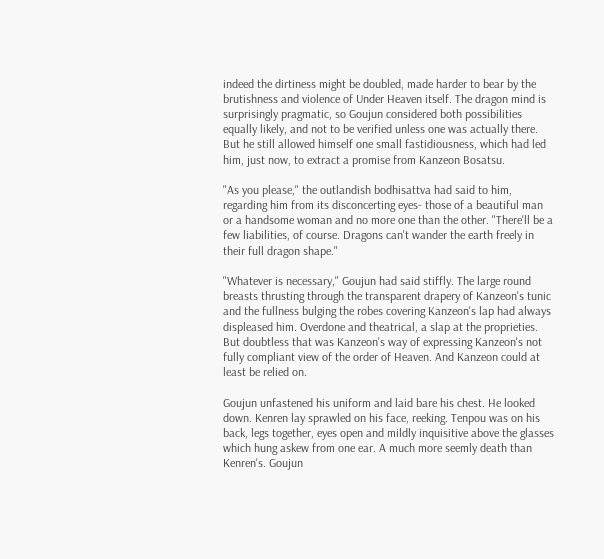indeed the dirtiness might be doubled, made harder to bear by the brutishness and violence of Under Heaven itself. The dragon mind is surprisingly pragmatic, so Goujun considered both possibilities equally likely, and not to be verified unless one was actually there. But he still allowed himself one small fastidiousness, which had led him, just now, to extract a promise from Kanzeon Bosatsu.

"As you please," the outlandish bodhisattva had said to him, regarding him from its disconcerting eyes- those of a beautiful man or a handsome woman and no more one than the other. "There'll be a few liabilities, of course. Dragons can't wander the earth freely in their full dragon shape."

"Whatever is necessary," Goujun had said stiffly. The large round breasts thrusting through the transparent drapery of Kanzeon's tunic and the fullness bulging the robes covering Kanzeon's lap had always displeased him. Overdone and theatrical, a slap at the proprieties. But doubtless that was Kanzeon's way of expressing Kanzeon's not fully compliant view of the order of Heaven. And Kanzeon could at least be relied on.

Goujun unfastened his uniform and laid bare his chest. He looked down. Kenren lay sprawled on his face, reeking. Tenpou was on his back, legs together, eyes open and mildly inquisitive above the glasses which hung askew from one ear. A much more seemly death than Kenren's. Goujun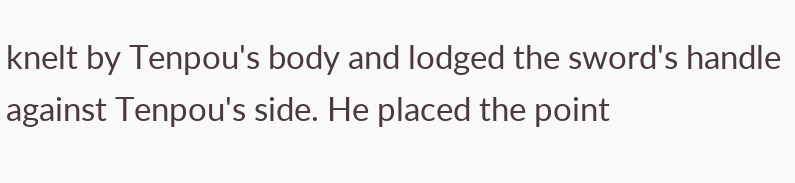knelt by Tenpou's body and lodged the sword's handle against Tenpou's side. He placed the point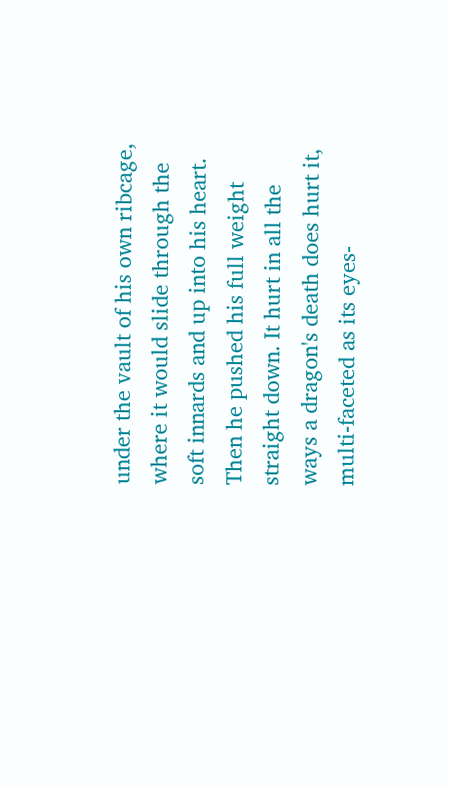under the vault of his own ribcage, where it would slide through the soft innards and up into his heart. Then he pushed his full weight straight down. It hurt in all the ways a dragon's death does hurt it, multi-faceted as its eyes-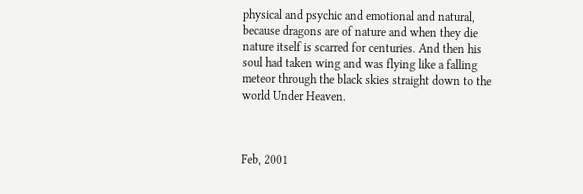physical and psychic and emotional and natural, because dragons are of nature and when they die nature itself is scarred for centuries. And then his soul had taken wing and was flying like a falling meteor through the black skies straight down to the world Under Heaven.



Feb, 2001